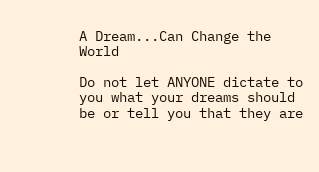A Dream...Can Change the World

Do not let ANYONE dictate to you what your dreams should be or tell you that they are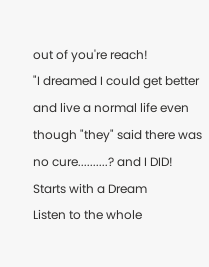out of you're reach!
"I dreamed I could get better and live a normal life even though "they" said there was no cure..........? and I DID!
Starts with a Dream
Listen to the whole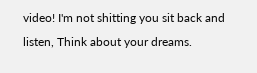video! I'm not shitting you sit back and listen, Think about your dreams.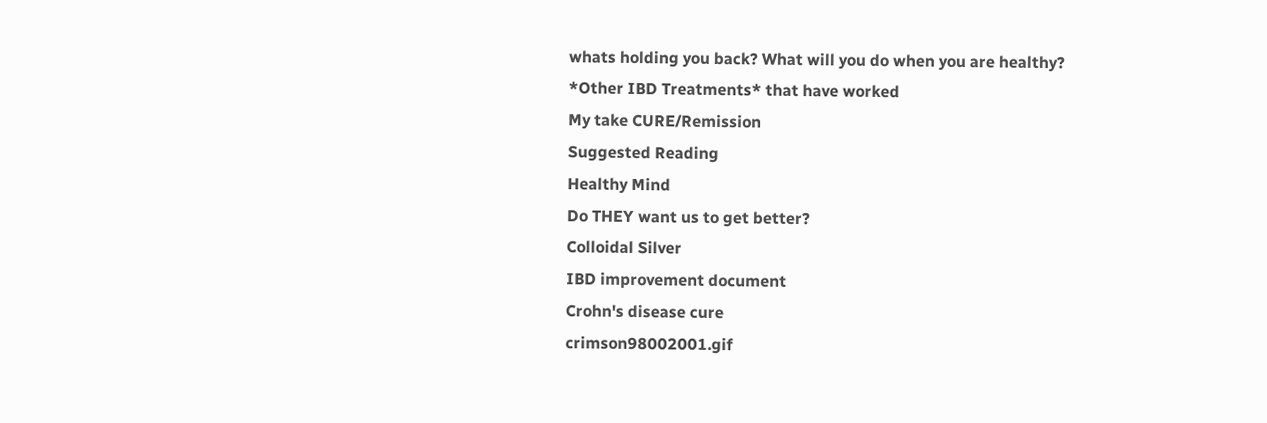whats holding you back? What will you do when you are healthy?
*Other IBD Treatments* that have worked
My take CURE/Remission
Suggested Reading
Healthy Mind
Do THEY want us to get better?
Colloidal Silver
IBD improvement document
Crohn's disease cure
crimson98002001.gif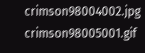crimson98004002.jpg crimson98005001.gif